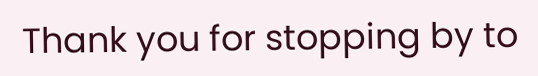Thank you for stopping by to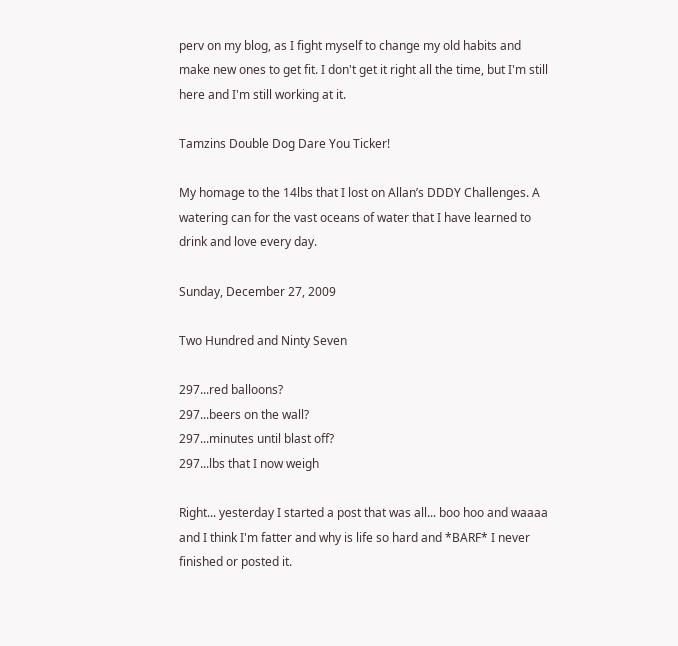perv on my blog, as I fight myself to change my old habits and make new ones to get fit. I don't get it right all the time, but I'm still here and I'm still working at it.

Tamzins Double Dog Dare You Ticker!

My homage to the 14lbs that I lost on Allan’s DDDY Challenges. A watering can for the vast oceans of water that I have learned to drink and love every day.

Sunday, December 27, 2009

Two Hundred and Ninty Seven

297...red balloons?
297...beers on the wall?
297...minutes until blast off?
297...lbs that I now weigh

Right... yesterday I started a post that was all... boo hoo and waaaa and I think I'm fatter and why is life so hard and *BARF* I never finished or posted it.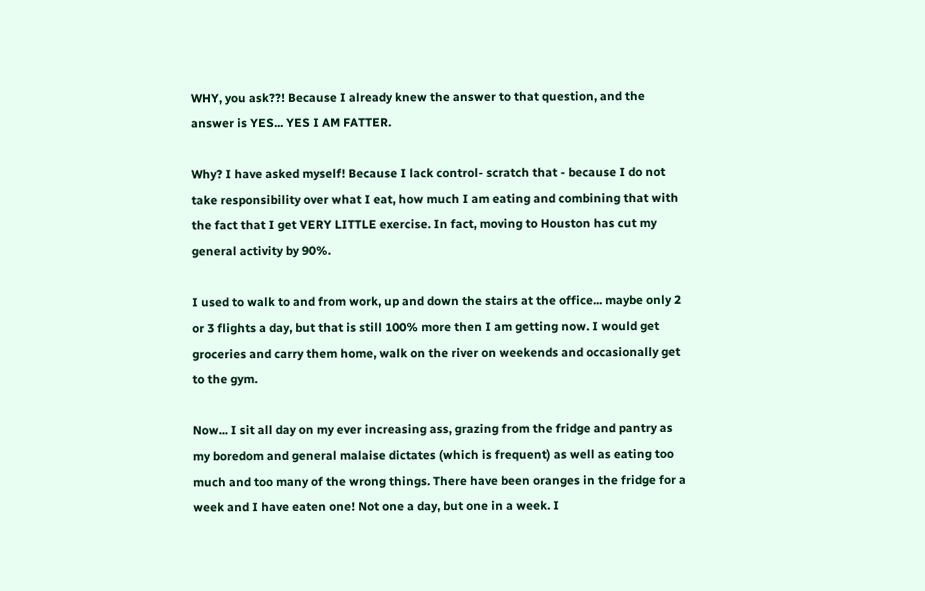WHY, you ask??! Because I already knew the answer to that question, and the answer is YES... YES I AM FATTER.

Why? I have asked myself! Because I lack control- scratch that - because I do not take responsibility over what I eat, how much I am eating and combining that with the fact that I get VERY LITTLE exercise. In fact, moving to Houston has cut my general activity by 90%.

I used to walk to and from work, up and down the stairs at the office... maybe only 2 or 3 flights a day, but that is still 100% more then I am getting now. I would get groceries and carry them home, walk on the river on weekends and occasionally get to the gym.

Now... I sit all day on my ever increasing ass, grazing from the fridge and pantry as my boredom and general malaise dictates (which is frequent) as well as eating too much and too many of the wrong things. There have been oranges in the fridge for a week and I have eaten one! Not one a day, but one in a week. I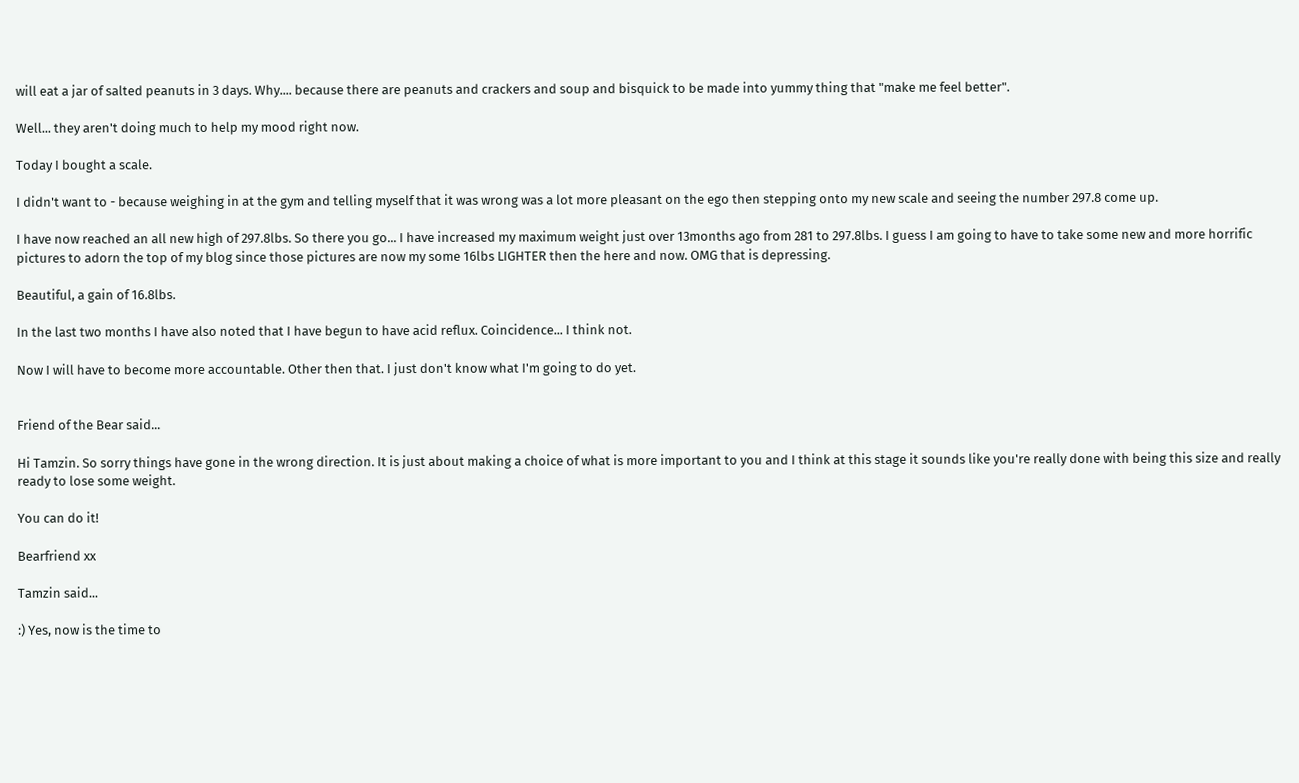will eat a jar of salted peanuts in 3 days. Why.... because there are peanuts and crackers and soup and bisquick to be made into yummy thing that "make me feel better".

Well... they aren't doing much to help my mood right now.

Today I bought a scale.

I didn't want to - because weighing in at the gym and telling myself that it was wrong was a lot more pleasant on the ego then stepping onto my new scale and seeing the number 297.8 come up.

I have now reached an all new high of 297.8lbs. So there you go... I have increased my maximum weight just over 13months ago from 281 to 297.8lbs. I guess I am going to have to take some new and more horrific pictures to adorn the top of my blog since those pictures are now my some 16lbs LIGHTER then the here and now. OMG that is depressing.

Beautiful, a gain of 16.8lbs.

In the last two months I have also noted that I have begun to have acid reflux. Coincidence... I think not.

Now I will have to become more accountable. Other then that. I just don't know what I'm going to do yet.


Friend of the Bear said...

Hi Tamzin. So sorry things have gone in the wrong direction. It is just about making a choice of what is more important to you and I think at this stage it sounds like you're really done with being this size and really ready to lose some weight.

You can do it!

Bearfriend xx

Tamzin said...

:) Yes, now is the time to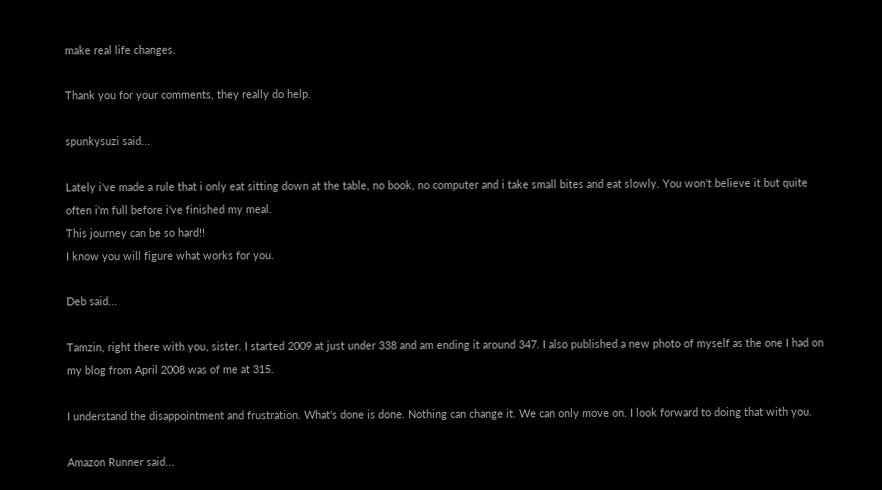make real life changes.

Thank you for your comments, they really do help.

spunkysuzi said...

Lately i've made a rule that i only eat sitting down at the table, no book, no computer and i take small bites and eat slowly. You won't believe it but quite often i'm full before i've finished my meal.
This journey can be so hard!!
I know you will figure what works for you.

Deb said...

Tamzin, right there with you, sister. I started 2009 at just under 338 and am ending it around 347. I also published a new photo of myself as the one I had on my blog from April 2008 was of me at 315.

I understand the disappointment and frustration. What's done is done. Nothing can change it. We can only move on. I look forward to doing that with you.

Amazon Runner said...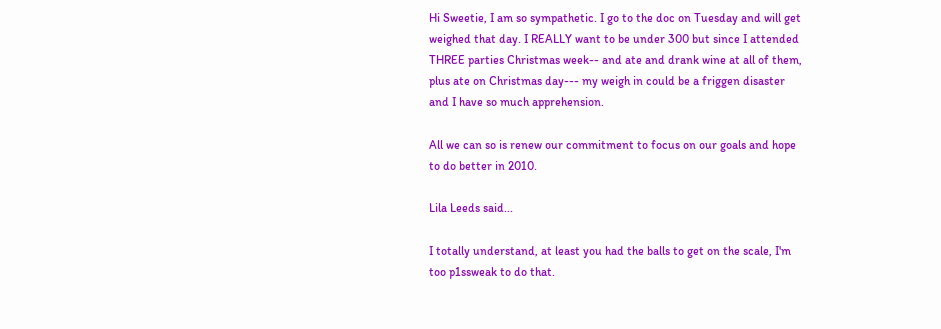Hi Sweetie, I am so sympathetic. I go to the doc on Tuesday and will get weighed that day. I REALLY want to be under 300 but since I attended THREE parties Christmas week-- and ate and drank wine at all of them, plus ate on Christmas day--- my weigh in could be a friggen disaster and I have so much apprehension.

All we can so is renew our commitment to focus on our goals and hope to do better in 2010.

Lila Leeds said...

I totally understand, at least you had the balls to get on the scale, I'm too p1ssweak to do that.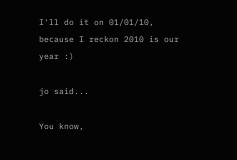I'll do it on 01/01/10, because I reckon 2010 is our year :)

jo said...

You know,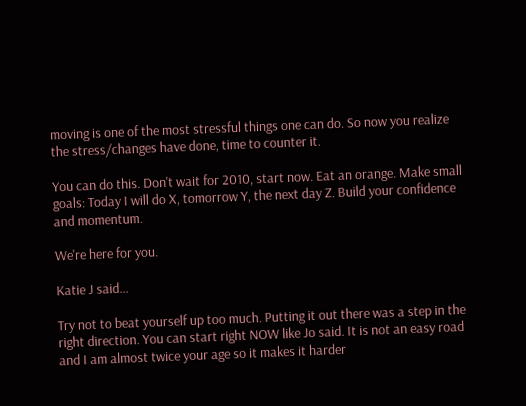moving is one of the most stressful things one can do. So now you realize the stress/changes have done, time to counter it.

You can do this. Don't wait for 2010, start now. Eat an orange. Make small goals: Today I will do X, tomorrow Y, the next day Z. Build your confidence and momentum.

We're here for you.

Katie J said...

Try not to beat yourself up too much. Putting it out there was a step in the right direction. You can start right NOW like Jo said. It is not an easy road and I am almost twice your age so it makes it harder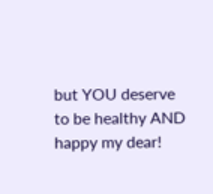but YOU deserve to be healthy AND happy my dear!